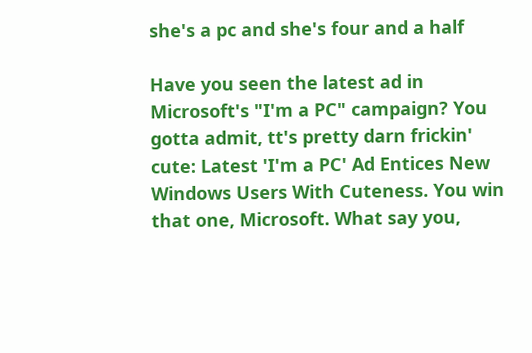she's a pc and she's four and a half

Have you seen the latest ad in Microsoft's "I'm a PC" campaign? You gotta admit, tt's pretty darn frickin' cute: Latest 'I'm a PC' Ad Entices New Windows Users With Cuteness. You win that one, Microsoft. What say you,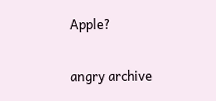Apple?

angry archive